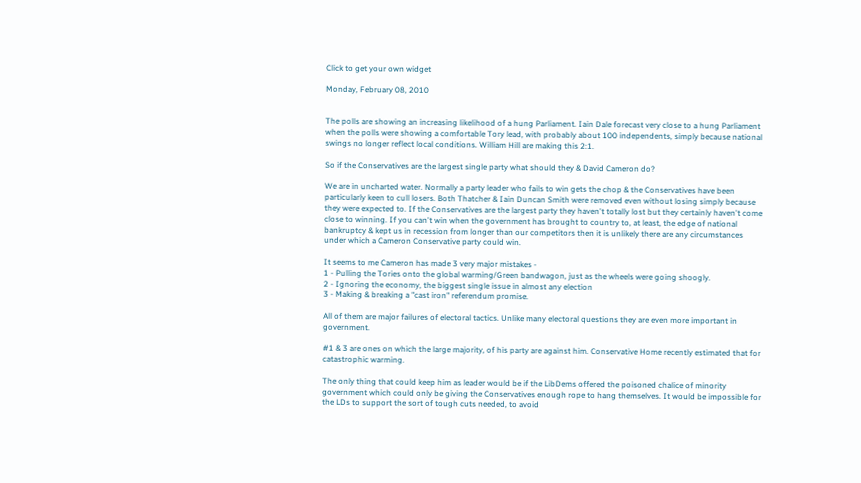Click to get your own widget

Monday, February 08, 2010


The polls are showing an increasing likelihood of a hung Parliament. Iain Dale forecast very close to a hung Parliament when the polls were showing a comfortable Tory lead, with probably about 100 independents, simply because national swings no longer reflect local conditions. William Hill are making this 2:1.

So if the Conservatives are the largest single party what should they & David Cameron do?

We are in uncharted water. Normally a party leader who fails to win gets the chop & the Conservatives have been particularly keen to cull losers. Both Thatcher & Iain Duncan Smith were removed even without losing simply because they were expected to. If the Conservatives are the largest party they haven't totally lost but they certainly haven't come close to winning. If you can't win when the government has brought to country to, at least, the edge of national bankruptcy & kept us in recession from longer than our competitors then it is unlikely there are any circumstances under which a Cameron Conservative party could win.

It seems to me Cameron has made 3 very major mistakes -
1 - Pulling the Tories onto the global warming/Green bandwagon, just as the wheels were going shoogly.
2 - Ignoring the economy, the biggest single issue in almost any election
3 - Making & breaking a "cast iron" referendum promise.

All of them are major failures of electoral tactics. Unlike many electoral questions they are even more important in government.

#1 & 3 are ones on which the large majority, of his party are against him. Conservative Home recently estimated that for catastrophic warming.

The only thing that could keep him as leader would be if the LibDems offered the poisoned chalice of minority government which could only be giving the Conservatives enough rope to hang themselves. It would be impossible for the LDs to support the sort of tough cuts needed, to avoid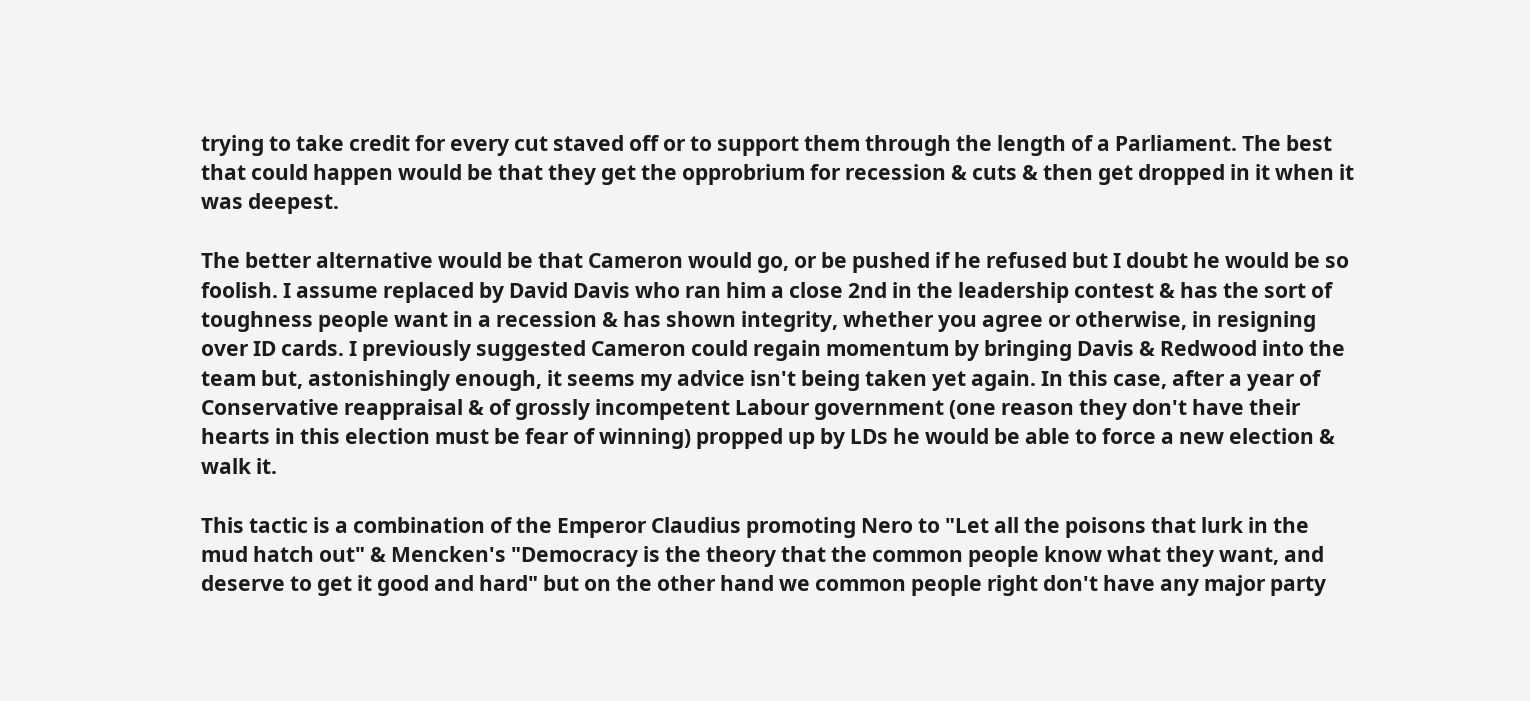trying to take credit for every cut staved off or to support them through the length of a Parliament. The best that could happen would be that they get the opprobrium for recession & cuts & then get dropped in it when it was deepest.

The better alternative would be that Cameron would go, or be pushed if he refused but I doubt he would be so foolish. I assume replaced by David Davis who ran him a close 2nd in the leadership contest & has the sort of toughness people want in a recession & has shown integrity, whether you agree or otherwise, in resigning over ID cards. I previously suggested Cameron could regain momentum by bringing Davis & Redwood into the team but, astonishingly enough, it seems my advice isn't being taken yet again. In this case, after a year of Conservative reappraisal & of grossly incompetent Labour government (one reason they don't have their hearts in this election must be fear of winning) propped up by LDs he would be able to force a new election & walk it.

This tactic is a combination of the Emperor Claudius promoting Nero to "Let all the poisons that lurk in the mud hatch out" & Mencken's "Democracy is the theory that the common people know what they want, and deserve to get it good and hard" but on the other hand we common people right don't have any major party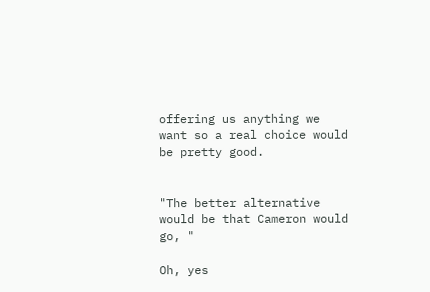offering us anything we want so a real choice would be pretty good.


"The better alternative would be that Cameron would go, "

Oh, yes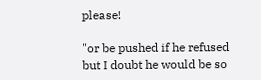please!

"or be pushed if he refused but I doubt he would be so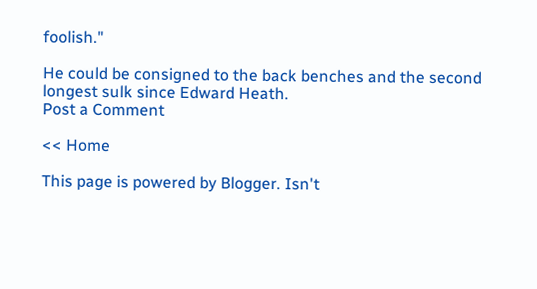foolish."

He could be consigned to the back benches and the second longest sulk since Edward Heath.
Post a Comment

<< Home

This page is powered by Blogger. Isn't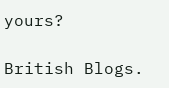yours?

British Blogs.